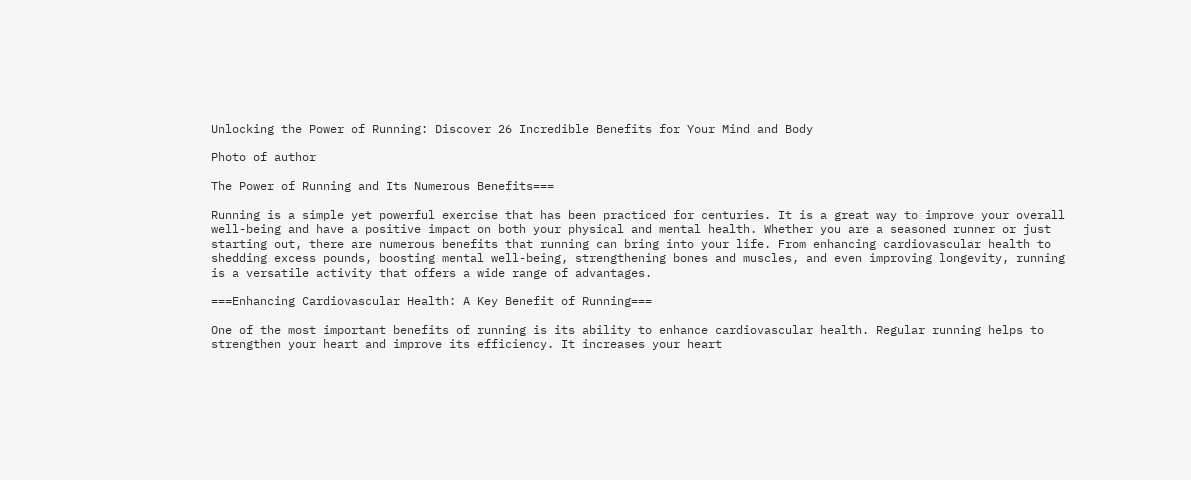Unlocking the Power of Running: Discover 26 Incredible Benefits for Your Mind and Body

Photo of author

The Power of Running and Its Numerous Benefits===

Running is a simple yet powerful exercise that has been practiced for centuries. It is a great way to improve your overall well-being and have a positive impact on both your physical and mental health. Whether you are a seasoned runner or just starting out, there are numerous benefits that running can bring into your life. From enhancing cardiovascular health to shedding excess pounds, boosting mental well-being, strengthening bones and muscles, and even improving longevity, running is a versatile activity that offers a wide range of advantages.

===Enhancing Cardiovascular Health: A Key Benefit of Running===

One of the most important benefits of running is its ability to enhance cardiovascular health. Regular running helps to strengthen your heart and improve its efficiency. It increases your heart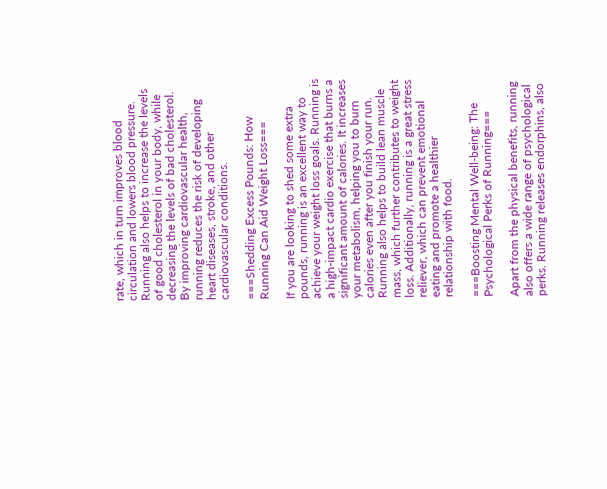rate, which in turn improves blood circulation and lowers blood pressure. Running also helps to increase the levels of good cholesterol in your body, while decreasing the levels of bad cholesterol. By improving cardiovascular health, running reduces the risk of developing heart diseases, stroke, and other cardiovascular conditions.

===Shedding Excess Pounds: How Running Can Aid Weight Loss===

If you are looking to shed some extra pounds, running is an excellent way to achieve your weight loss goals. Running is a high-impact cardio exercise that burns a significant amount of calories. It increases your metabolism, helping you to burn calories even after you finish your run. Running also helps to build lean muscle mass, which further contributes to weight loss. Additionally, running is a great stress reliever, which can prevent emotional eating and promote a healthier relationship with food.

===Boosting Mental Well-being: The Psychological Perks of Running===

Apart from the physical benefits, running also offers a wide range of psychological perks. Running releases endorphins, also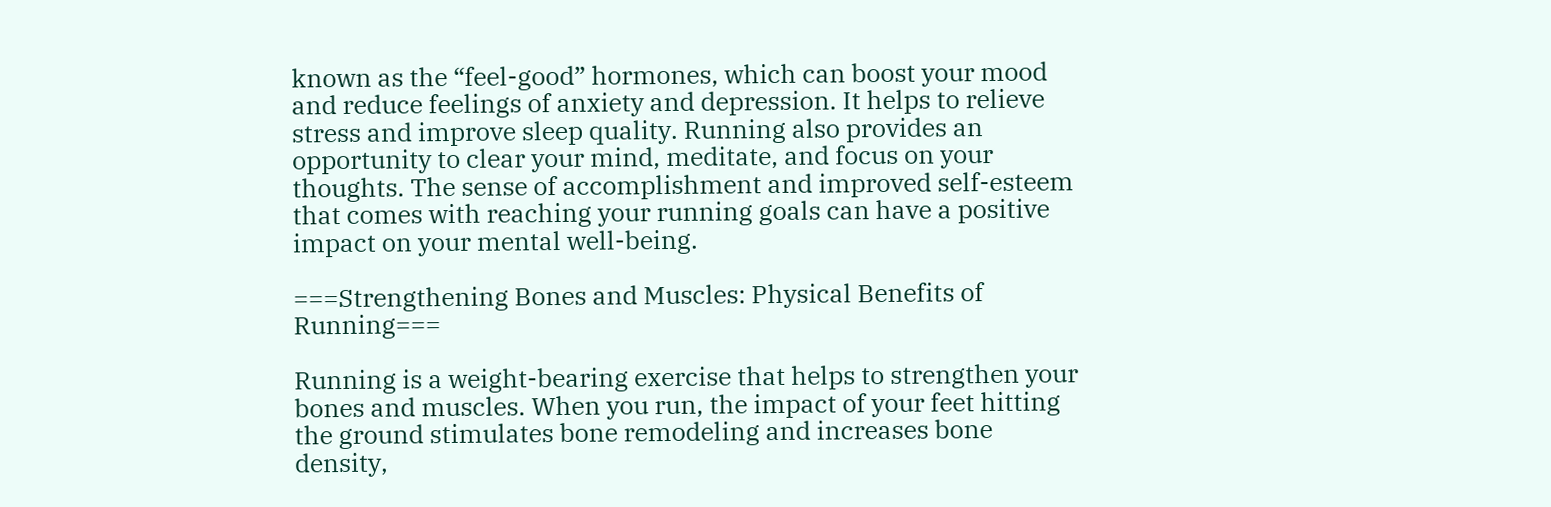known as the “feel-good” hormones, which can boost your mood and reduce feelings of anxiety and depression. It helps to relieve stress and improve sleep quality. Running also provides an opportunity to clear your mind, meditate, and focus on your thoughts. The sense of accomplishment and improved self-esteem that comes with reaching your running goals can have a positive impact on your mental well-being.

===Strengthening Bones and Muscles: Physical Benefits of Running===

Running is a weight-bearing exercise that helps to strengthen your bones and muscles. When you run, the impact of your feet hitting the ground stimulates bone remodeling and increases bone density,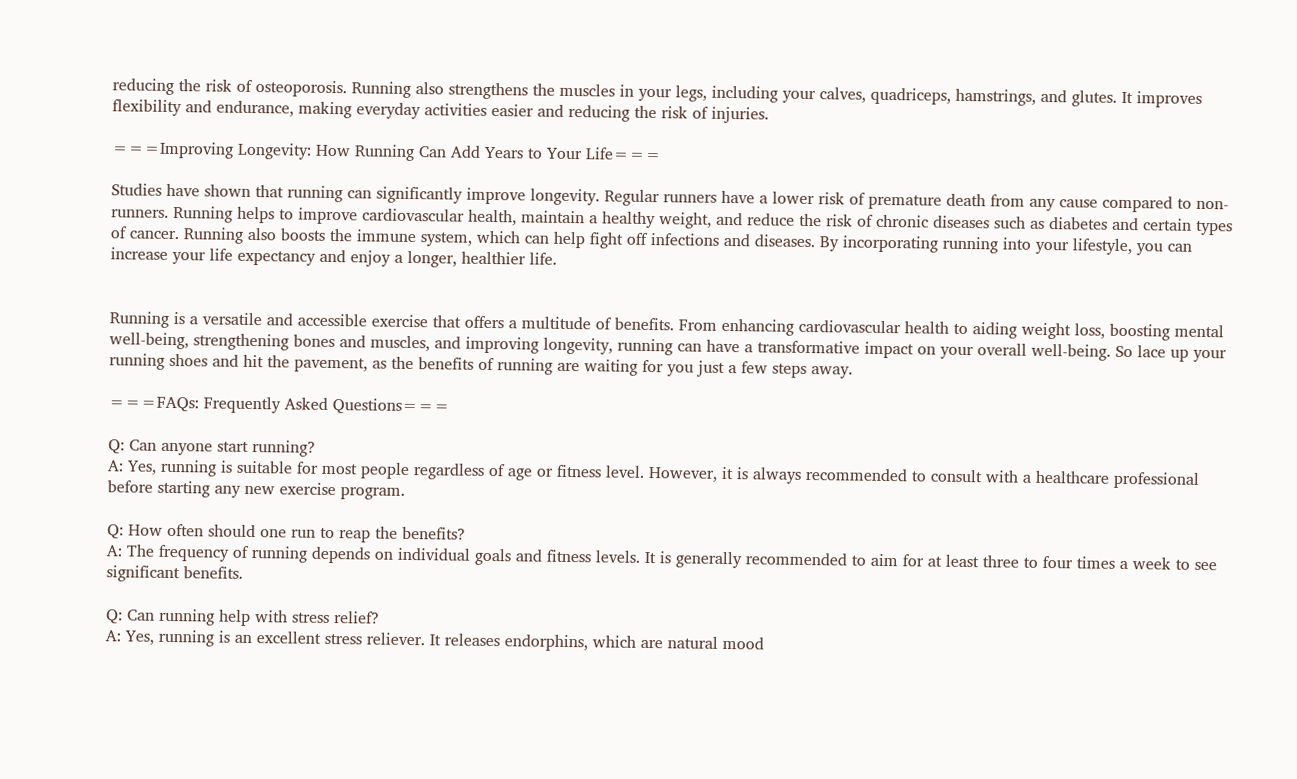reducing the risk of osteoporosis. Running also strengthens the muscles in your legs, including your calves, quadriceps, hamstrings, and glutes. It improves flexibility and endurance, making everyday activities easier and reducing the risk of injuries.

===Improving Longevity: How Running Can Add Years to Your Life===

Studies have shown that running can significantly improve longevity. Regular runners have a lower risk of premature death from any cause compared to non-runners. Running helps to improve cardiovascular health, maintain a healthy weight, and reduce the risk of chronic diseases such as diabetes and certain types of cancer. Running also boosts the immune system, which can help fight off infections and diseases. By incorporating running into your lifestyle, you can increase your life expectancy and enjoy a longer, healthier life.


Running is a versatile and accessible exercise that offers a multitude of benefits. From enhancing cardiovascular health to aiding weight loss, boosting mental well-being, strengthening bones and muscles, and improving longevity, running can have a transformative impact on your overall well-being. So lace up your running shoes and hit the pavement, as the benefits of running are waiting for you just a few steps away.

===FAQs: Frequently Asked Questions===

Q: Can anyone start running?
A: Yes, running is suitable for most people regardless of age or fitness level. However, it is always recommended to consult with a healthcare professional before starting any new exercise program.

Q: How often should one run to reap the benefits?
A: The frequency of running depends on individual goals and fitness levels. It is generally recommended to aim for at least three to four times a week to see significant benefits.

Q: Can running help with stress relief?
A: Yes, running is an excellent stress reliever. It releases endorphins, which are natural mood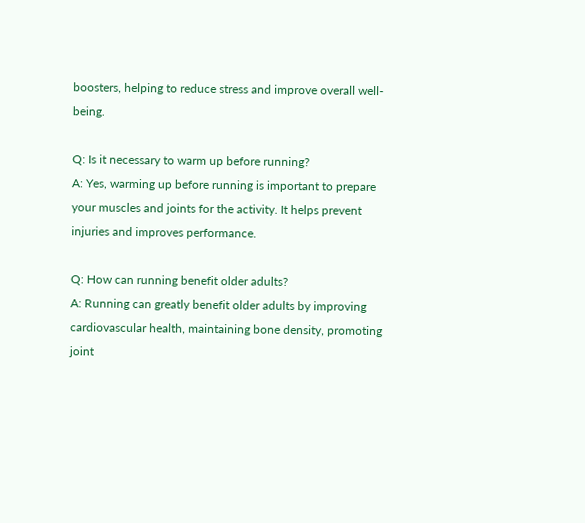boosters, helping to reduce stress and improve overall well-being.

Q: Is it necessary to warm up before running?
A: Yes, warming up before running is important to prepare your muscles and joints for the activity. It helps prevent injuries and improves performance.

Q: How can running benefit older adults?
A: Running can greatly benefit older adults by improving cardiovascular health, maintaining bone density, promoting joint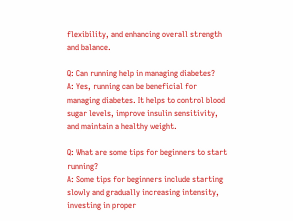flexibility, and enhancing overall strength and balance.

Q: Can running help in managing diabetes?
A: Yes, running can be beneficial for managing diabetes. It helps to control blood sugar levels, improve insulin sensitivity, and maintain a healthy weight.

Q: What are some tips for beginners to start running?
A: Some tips for beginners include starting slowly and gradually increasing intensity, investing in proper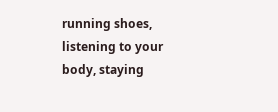running shoes, listening to your body, staying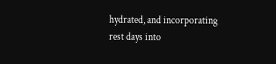hydrated, and incorporating rest days into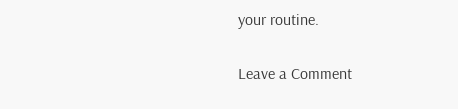your routine.

Leave a Comment